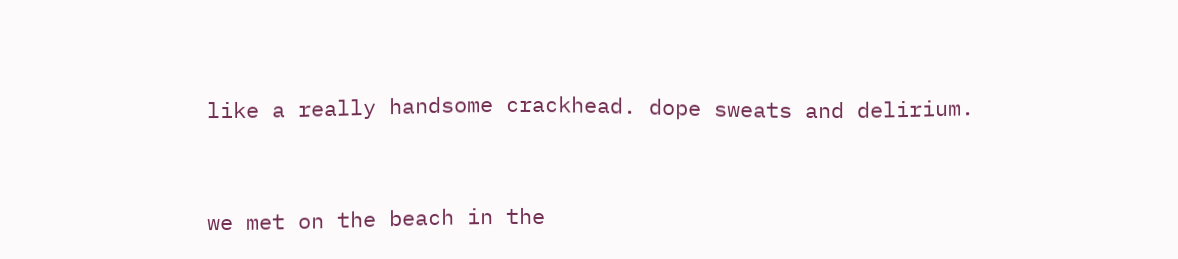like a really handsome crackhead. dope sweats and delirium.


we met on the beach in the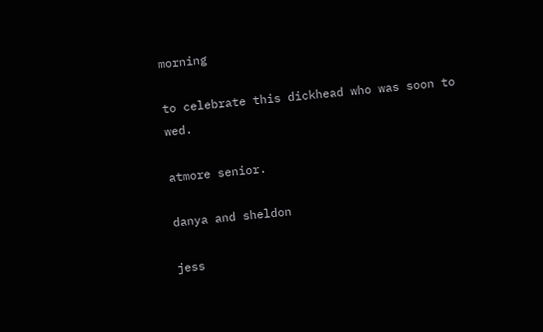morning

to celebrate this dickhead who was soon to wed.

atmore senior.

danya and sheldon

jess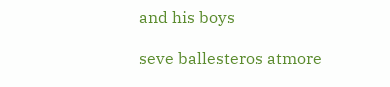and his boys

seve ballesteros atmore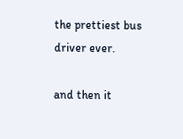the prettiest bus driver ever.

and then it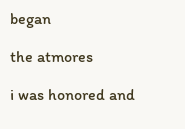began

the atmores

i was honored and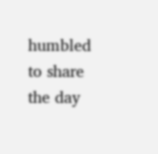humbled to share the day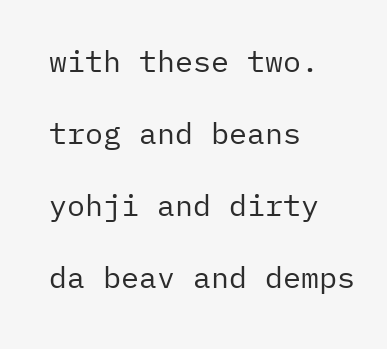with these two.

trog and beans

yohji and dirty

da beav and demps